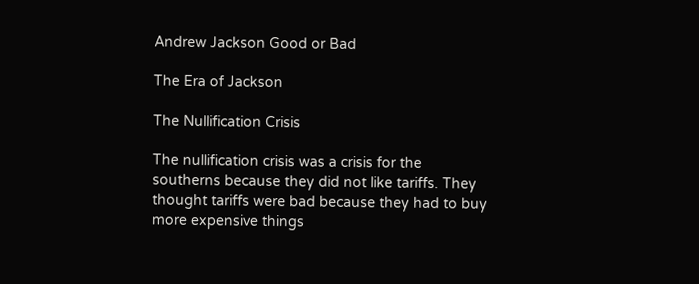Andrew Jackson Good or Bad

The Era of Jackson

The Nullification Crisis

The nullification crisis was a crisis for the southerns because they did not like tariffs. They thought tariffs were bad because they had to buy more expensive things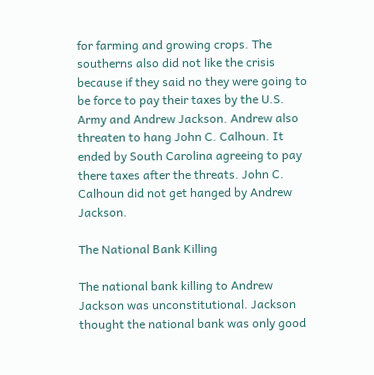for farming and growing crops. The southerns also did not like the crisis because if they said no they were going to be force to pay their taxes by the U.S. Army and Andrew Jackson. Andrew also threaten to hang John C. Calhoun. It ended by South Carolina agreeing to pay there taxes after the threats. John C. Calhoun did not get hanged by Andrew Jackson.

The National Bank Killing

The national bank killing to Andrew Jackson was unconstitutional. Jackson thought the national bank was only good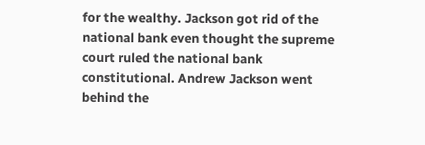for the wealthy. Jackson got rid of the national bank even thought the supreme court ruled the national bank constitutional. Andrew Jackson went behind the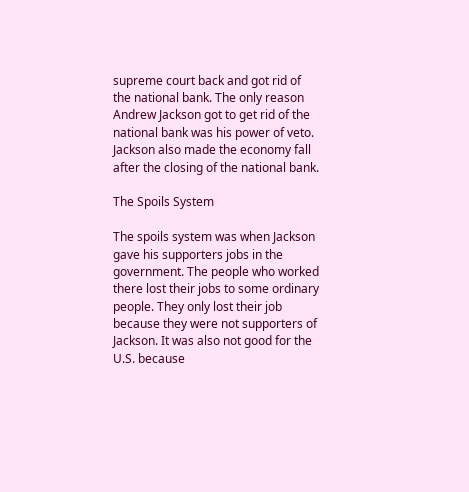supreme court back and got rid of the national bank. The only reason Andrew Jackson got to get rid of the national bank was his power of veto. Jackson also made the economy fall after the closing of the national bank.

The Spoils System

The spoils system was when Jackson gave his supporters jobs in the government. The people who worked there lost their jobs to some ordinary people. They only lost their job because they were not supporters of Jackson. It was also not good for the U.S. because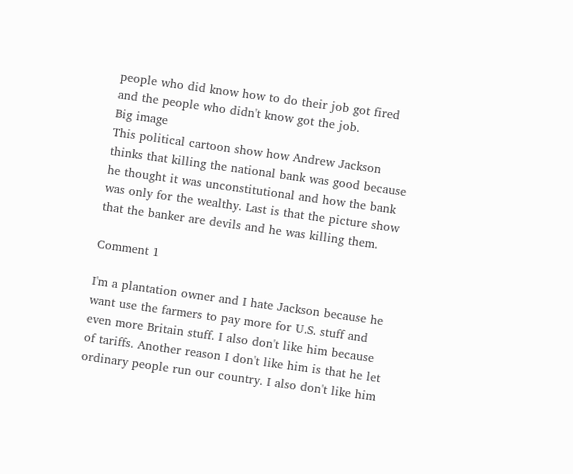people who did know how to do their job got fired and the people who didn't know got the job.
Big image
This political cartoon show how Andrew Jackson thinks that killing the national bank was good because he thought it was unconstitutional and how the bank was only for the wealthy. Last is that the picture show that the banker are devils and he was killing them.

Comment 1

I'm a plantation owner and I hate Jackson because he want use the farmers to pay more for U.S. stuff and even more Britain stuff. I also don't like him because of tariffs. Another reason I don't like him is that he let ordinary people run our country. I also don't like him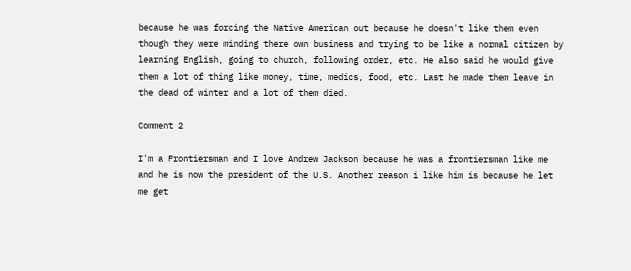because he was forcing the Native American out because he doesn't like them even though they were minding there own business and trying to be like a normal citizen by learning English, going to church, following order, etc. He also said he would give them a lot of thing like money, time, medics, food, etc. Last he made them leave in the dead of winter and a lot of them died.

Comment 2

I'm a Frontiersman and I love Andrew Jackson because he was a frontiersman like me and he is now the president of the U.S. Another reason i like him is because he let me get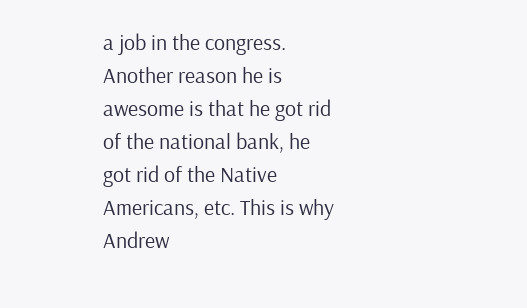a job in the congress. Another reason he is awesome is that he got rid of the national bank, he got rid of the Native Americans, etc. This is why Andrew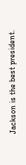Jackson is the best president.